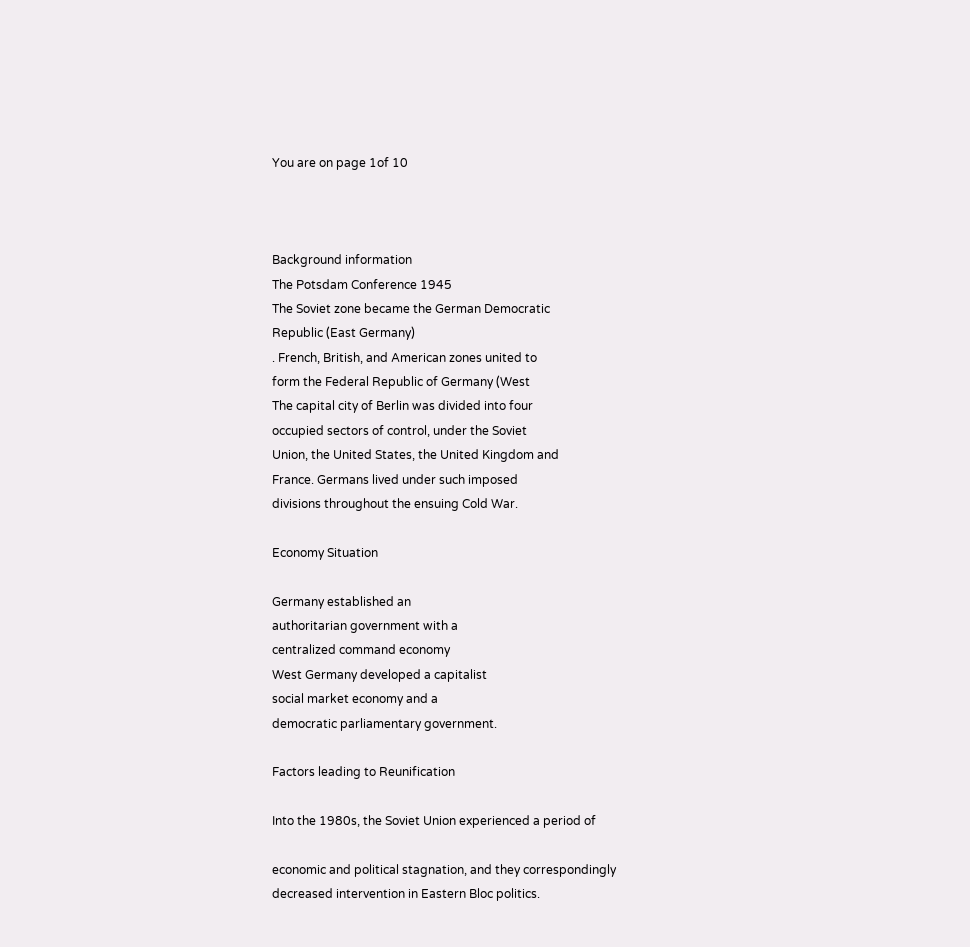You are on page 1of 10



Background information
The Potsdam Conference 1945
The Soviet zone became the German Democratic
Republic (East Germany)
. French, British, and American zones united to
form the Federal Republic of Germany (West
The capital city of Berlin was divided into four
occupied sectors of control, under the Soviet
Union, the United States, the United Kingdom and
France. Germans lived under such imposed
divisions throughout the ensuing Cold War.

Economy Situation

Germany established an
authoritarian government with a
centralized command economy
West Germany developed a capitalist
social market economy and a
democratic parliamentary government.

Factors leading to Reunification

Into the 1980s, the Soviet Union experienced a period of

economic and political stagnation, and they correspondingly
decreased intervention in Eastern Bloc politics.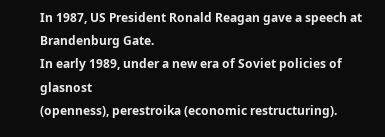In 1987, US President Ronald Reagan gave a speech at
Brandenburg Gate.
In early 1989, under a new era of Soviet policies of glasnost
(openness), perestroika (economic restructuring).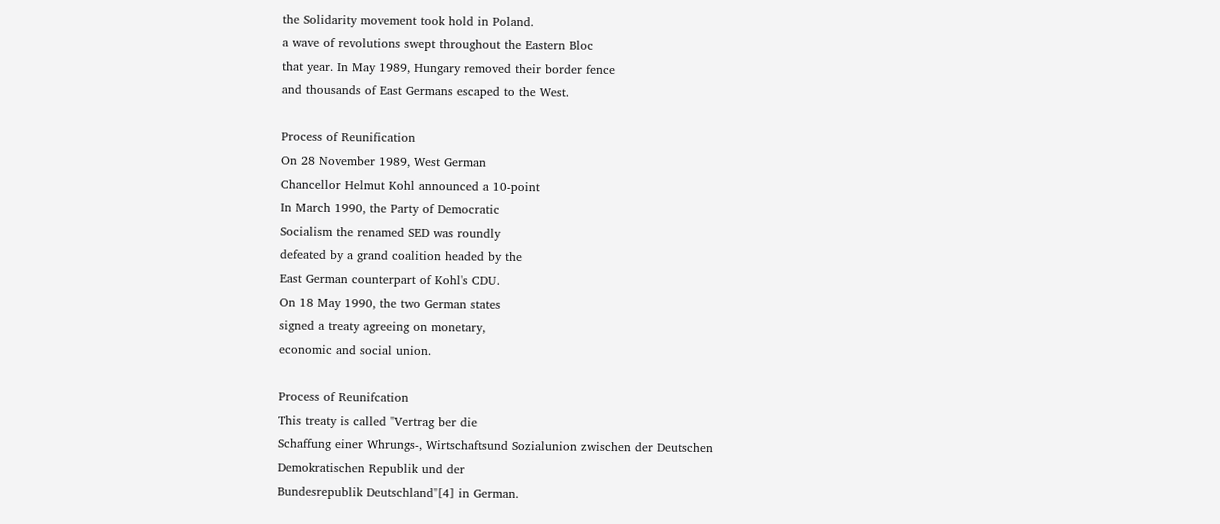the Solidarity movement took hold in Poland.
a wave of revolutions swept throughout the Eastern Bloc
that year. In May 1989, Hungary removed their border fence
and thousands of East Germans escaped to the West.

Process of Reunification
On 28 November 1989, West German
Chancellor Helmut Kohl announced a 10-point
In March 1990, the Party of Democratic
Socialism the renamed SED was roundly
defeated by a grand coalition headed by the
East German counterpart of Kohl's CDU.
On 18 May 1990, the two German states
signed a treaty agreeing on monetary,
economic and social union.

Process of Reunifcation
This treaty is called "Vertrag ber die
Schaffung einer Whrungs-, Wirtschaftsund Sozialunion zwischen der Deutschen
Demokratischen Republik und der
Bundesrepublik Deutschland"[4] in German.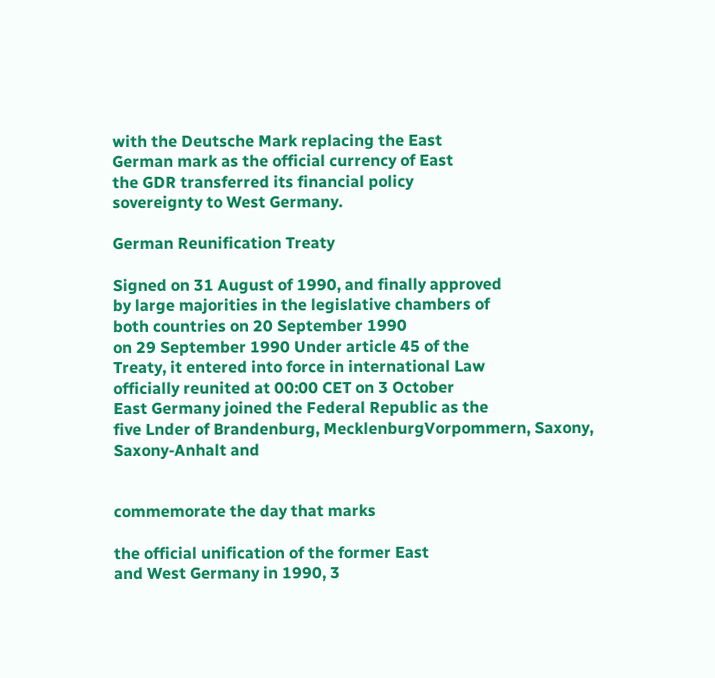with the Deutsche Mark replacing the East
German mark as the official currency of East
the GDR transferred its financial policy
sovereignty to West Germany.

German Reunification Treaty

Signed on 31 August of 1990, and finally approved
by large majorities in the legislative chambers of
both countries on 20 September 1990
on 29 September 1990 Under article 45 of the
Treaty, it entered into force in international Law
officially reunited at 00:00 CET on 3 October
East Germany joined the Federal Republic as the
five Lnder of Brandenburg, MecklenburgVorpommern, Saxony, Saxony-Anhalt and


commemorate the day that marks

the official unification of the former East
and West Germany in 1990, 3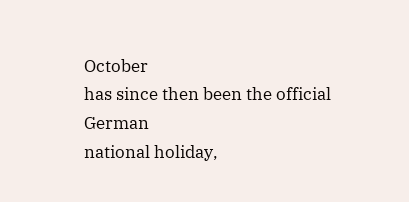October
has since then been the official German
national holiday,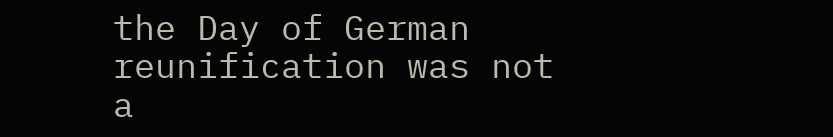the Day of German
reunification was not a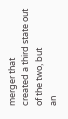merger that
created a third state out of the two, but
an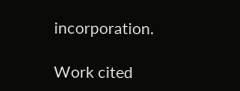incorporation.

Work cited